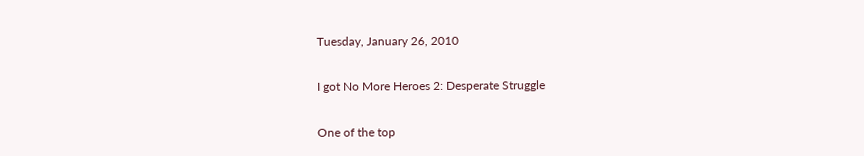Tuesday, January 26, 2010

I got No More Heroes 2: Desperate Struggle

One of the top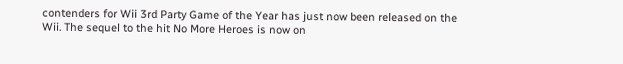contenders for Wii 3rd Party Game of the Year has just now been released on the Wii. The sequel to the hit No More Heroes is now on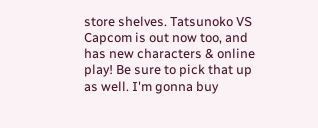store shelves. Tatsunoko VS Capcom is out now too, and has new characters & online play! Be sure to pick that up as well. I'm gonna buy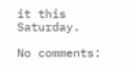it this Saturday.

No comments: